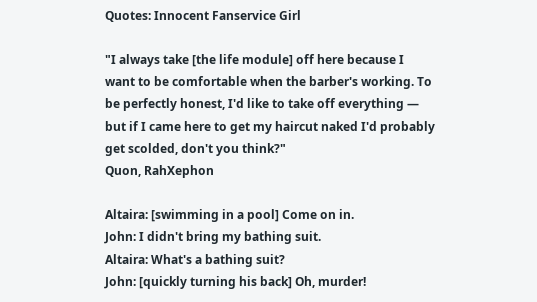Quotes: Innocent Fanservice Girl

"I always take [the life module] off here because I want to be comfortable when the barber's working. To be perfectly honest, I'd like to take off everything — but if I came here to get my haircut naked I'd probably get scolded, don't you think?"
Quon, RahXephon

Altaira: [swimming in a pool] Come on in.
John: I didn't bring my bathing suit.
Altaira: What's a bathing suit?
John: [quickly turning his back] Oh, murder!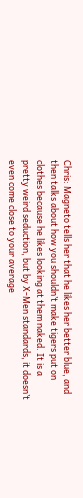Chris: Magneto tells her that he likes her better blue, and then talks about how you shouldn’t make tigers put on clothes because he likes looking at them naked. It is a pretty weird seduction, but by X-Men standards, it doesn’t even come close to your average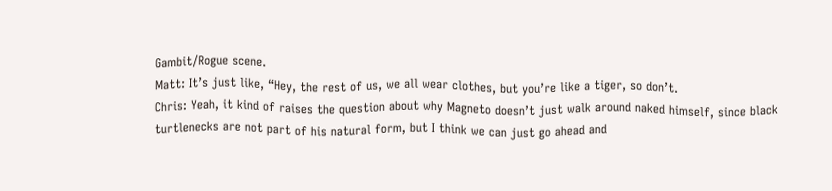Gambit/Rogue scene.
Matt: It’s just like, “Hey, the rest of us, we all wear clothes, but you’re like a tiger, so don’t.
Chris: Yeah, it kind of raises the question about why Magneto doesn’t just walk around naked himself, since black turtlenecks are not part of his natural form, but I think we can just go ahead and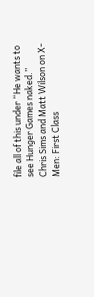file all of this under “He wants to see Hunger Games naked.”
Chris Sims and Matt Wilson on X-Men: First Class